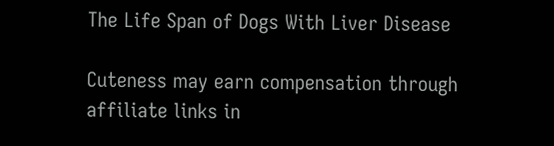The Life Span of Dogs With Liver Disease

Cuteness may earn compensation through affiliate links in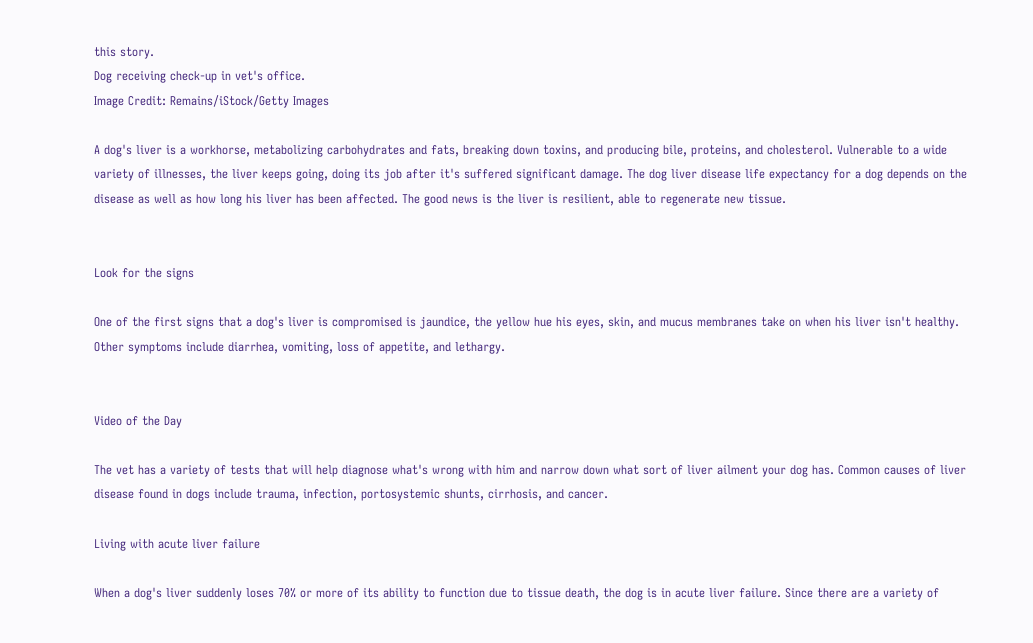this story.
Dog receiving check-up in vet's office.
Image Credit: Remains/iStock/Getty Images

A dog's liver is a workhorse, metabolizing carbohydrates and fats, breaking down toxins, and producing bile, proteins, and cholesterol. Vulnerable to a wide variety of illnesses, the liver keeps going, doing its job after it's suffered significant damage. The dog liver disease life expectancy for a dog depends on the disease as well as how long his liver has been affected. The good news is the liver is resilient, able to regenerate new tissue.


Look for the signs

One of the first signs that a dog's liver is compromised is jaundice, the yellow hue his eyes, skin, and mucus membranes take on when his liver isn't healthy. Other symptoms include diarrhea, vomiting, loss of appetite, and lethargy.


Video of the Day

The vet has a variety of tests that will help diagnose what's wrong with him and narrow down what sort of liver ailment your dog has. Common causes of liver disease found in dogs include trauma, infection, portosystemic shunts, cirrhosis, and cancer.

Living with acute liver failure

When a dog's liver suddenly loses 70% or more of its ability to function due to tissue death, the dog is in acute liver failure. Since there are a variety of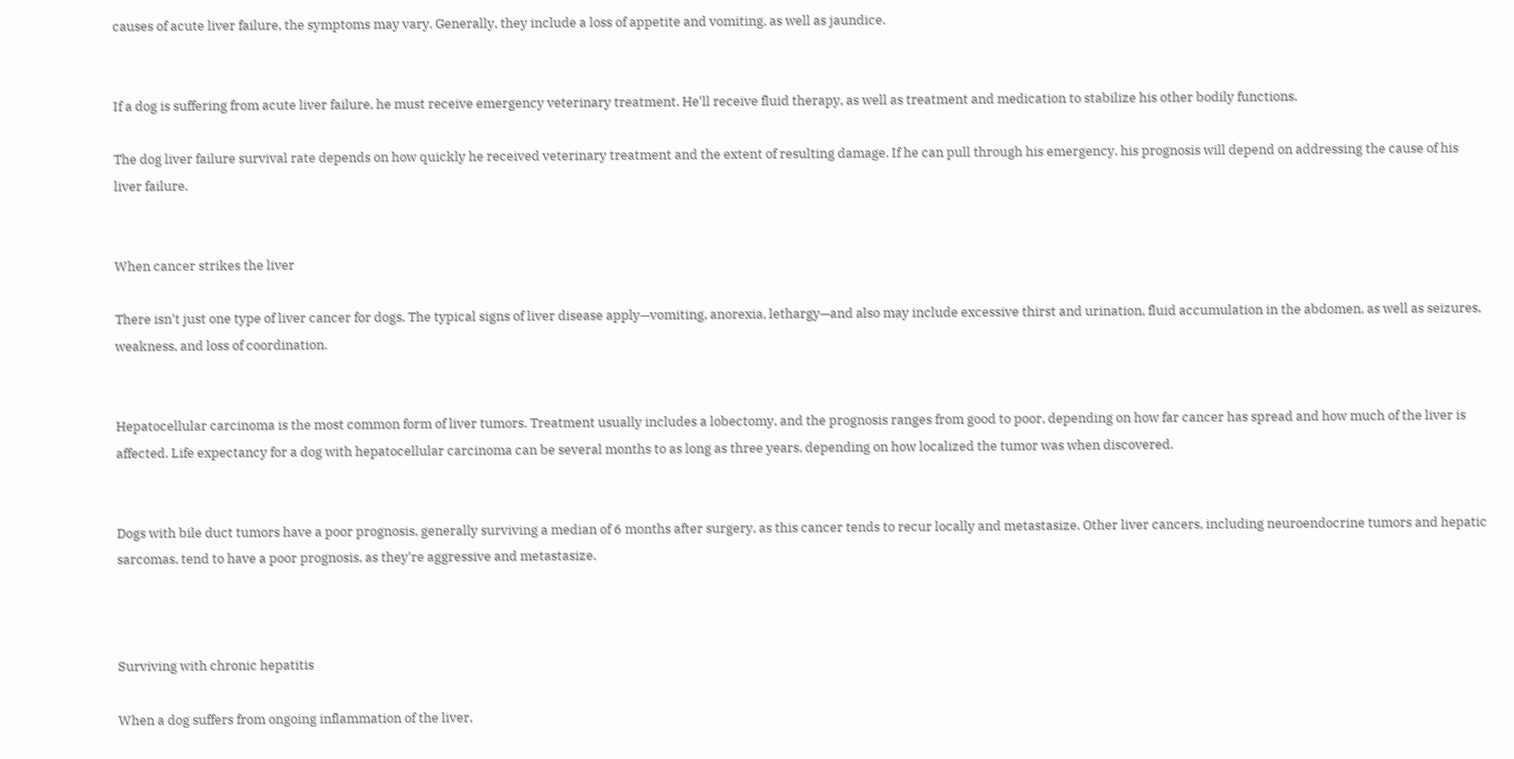causes of acute liver failure, the symptoms may vary. Generally, they include a loss of appetite and vomiting, as well as jaundice.


If a dog is suffering from acute liver failure, he must receive emergency veterinary treatment. He'll receive fluid therapy, as well as treatment and medication to stabilize his other bodily functions.

The dog liver failure survival rate depends on how quickly he received veterinary treatment and the extent of resulting damage. If he can pull through his emergency, his prognosis will depend on addressing the cause of his liver failure.


When cancer strikes the liver

There isn't just one type of liver cancer for dogs. The typical signs of liver disease apply—vomiting, anorexia, lethargy—and also may include excessive thirst and urination, fluid accumulation in the abdomen, as well as seizures, weakness, and loss of coordination.


Hepatocellular carcinoma is the most common form of liver tumors. Treatment usually includes a lobectomy, and the prognosis ranges from good to poor, depending on how far cancer has spread and how much of the liver is affected. Life expectancy for a dog with hepatocellular carcinoma can be several months to as long as three years, depending on how localized the tumor was when discovered.


Dogs with bile duct tumors have a poor prognosis, generally surviving a median of 6 months after surgery, as this cancer tends to recur locally and metastasize. Other liver cancers, including neuroendocrine tumors and hepatic sarcomas, tend to have a poor prognosis, as they're aggressive and metastasize.



Surviving with chronic hepatitis

When a dog suffers from ongoing inflammation of the liver,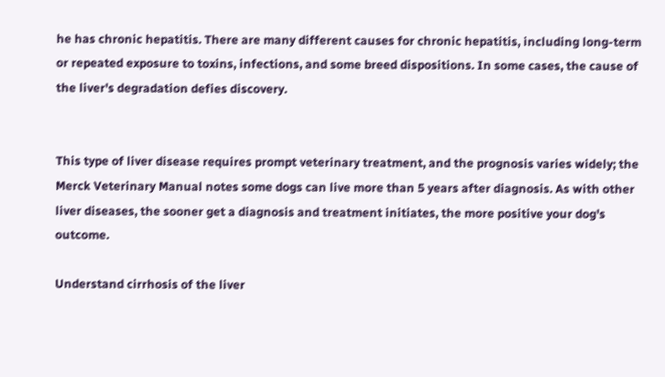he has chronic hepatitis. There are many different causes for chronic hepatitis, including long-term or repeated exposure to toxins, infections, and some breed dispositions. In some cases, the cause of the liver's degradation defies discovery.


This type of liver disease requires prompt veterinary treatment, and the prognosis varies widely; the Merck Veterinary Manual notes some dogs can live more than 5 years after diagnosis. As with other liver diseases, the sooner get a diagnosis and treatment initiates, the more positive your dog's outcome.

Understand cirrhosis of the liver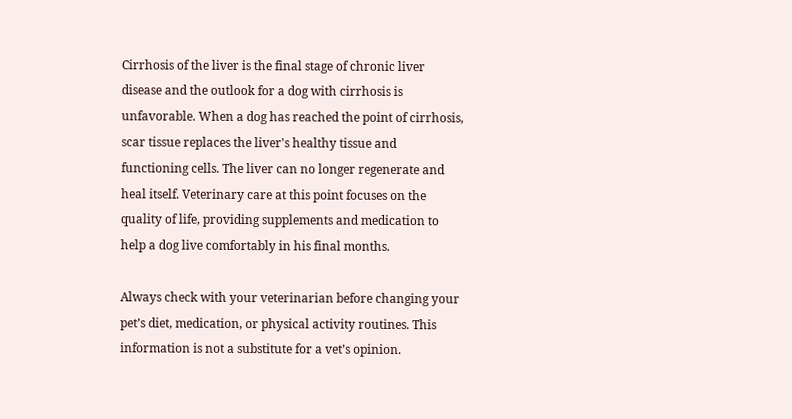Cirrhosis of the liver is the final stage of chronic liver disease and the outlook for a dog with cirrhosis is unfavorable. When a dog has reached the point of cirrhosis, scar tissue replaces the liver's healthy tissue and functioning cells. The liver can no longer regenerate and heal itself. Veterinary care at this point focuses on the quality of life, providing supplements and medication to help a dog live comfortably in his final months.

Always check with your veterinarian before changing your pet’s diet, medication, or physical activity routines. This information is not a substitute for a vet’s opinion.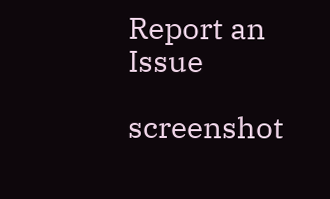Report an Issue

screenshot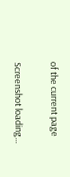of the current page

Screenshot loading...